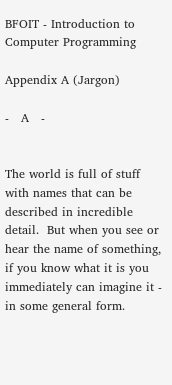BFOIT - Introduction to Computer Programming

Appendix A (Jargon)

-   A   -


The world is full of stuff with names that can be described in incredible detail.  But when you see or hear the name of something, if you know what it is you immediately can imagine it - in some general form.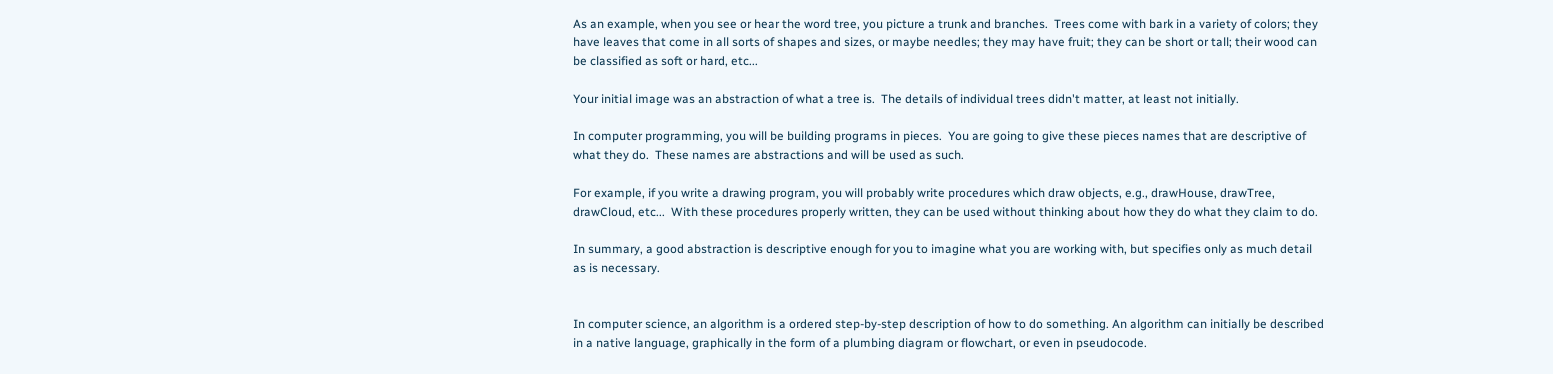As an example, when you see or hear the word tree, you picture a trunk and branches.  Trees come with bark in a variety of colors; they have leaves that come in all sorts of shapes and sizes, or maybe needles; they may have fruit; they can be short or tall; their wood can be classified as soft or hard, etc...

Your initial image was an abstraction of what a tree is.  The details of individual trees didn't matter, at least not initially.

In computer programming, you will be building programs in pieces.  You are going to give these pieces names that are descriptive of what they do.  These names are abstractions and will be used as such.

For example, if you write a drawing program, you will probably write procedures which draw objects, e.g., drawHouse, drawTree, drawCloud, etc...  With these procedures properly written, they can be used without thinking about how they do what they claim to do.

In summary, a good abstraction is descriptive enough for you to imagine what you are working with, but specifies only as much detail as is necessary.


In computer science, an algorithm is a ordered step-by-step description of how to do something. An algorithm can initially be described in a native language, graphically in the form of a plumbing diagram or flowchart, or even in pseudocode.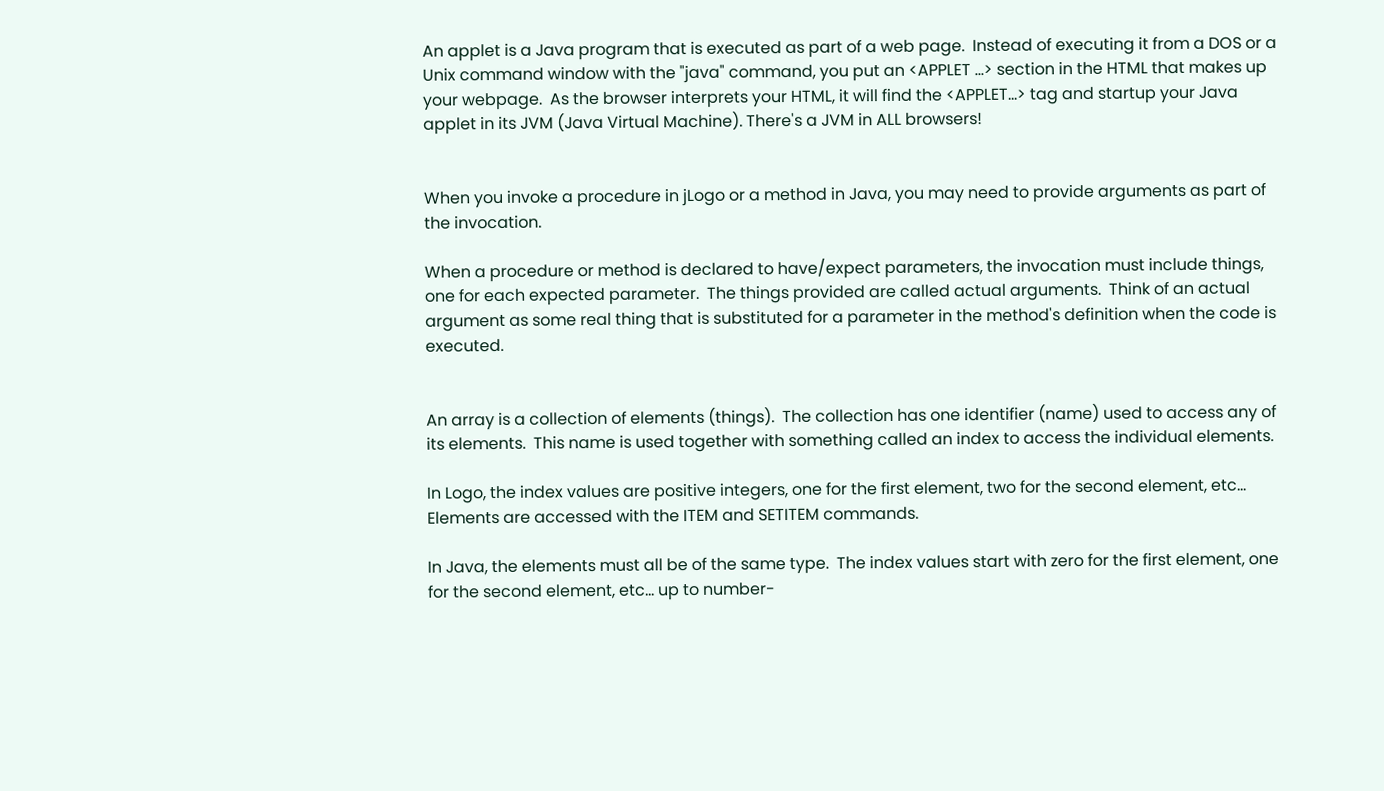An applet is a Java program that is executed as part of a web page.  Instead of executing it from a DOS or a Unix command window with the "java" command, you put an <APPLET ...> section in the HTML that makes up your webpage.  As the browser interprets your HTML, it will find the <APPLET...> tag and startup your Java applet in its JVM (Java Virtual Machine). There's a JVM in ALL browsers!


When you invoke a procedure in jLogo or a method in Java, you may need to provide arguments as part of the invocation.

When a procedure or method is declared to have/expect parameters, the invocation must include things, one for each expected parameter.  The things provided are called actual arguments.  Think of an actual argument as some real thing that is substituted for a parameter in the method's definition when the code is executed.


An array is a collection of elements (things).  The collection has one identifier (name) used to access any of its elements.  This name is used together with something called an index to access the individual elements.

In Logo, the index values are positive integers, one for the first element, two for the second element, etc...  Elements are accessed with the ITEM and SETITEM commands.

In Java, the elements must all be of the same type.  The index values start with zero for the first element, one for the second element, etc... up to number-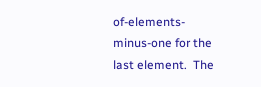of-elements-minus-one for the last element.  The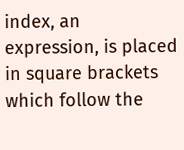index, an expression, is placed in square brackets which follow the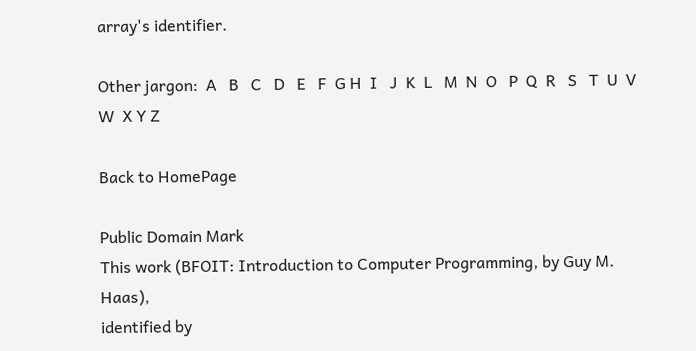array's identifier.

Other jargon:  A   B   C   D   E   F  G H  I   J  K  L   M  N  O   P  Q  R   S   T  U  V   W  X Y Z

Back to HomePage

Public Domain Mark
This work (BFOIT: Introduction to Computer Programming, by Guy M. Haas),
identified by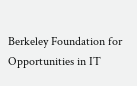Berkeley Foundation for Opportunities in IT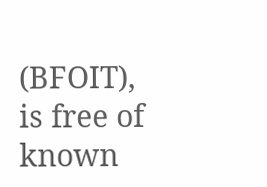(BFOIT),
is free of known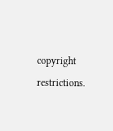copyright restrictions.